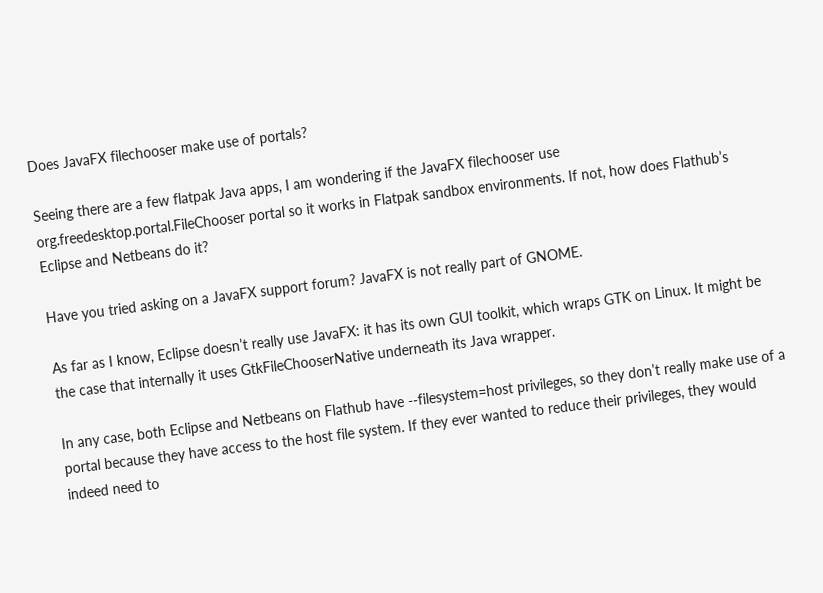Does JavaFX filechooser make use of portals?

Seeing there are a few flatpak Java apps, I am wondering if the JavaFX filechooser use org.freedesktop.portal.FileChooser portal so it works in Flatpak sandbox environments. If not, how does Flathub’s Eclipse and Netbeans do it?

Have you tried asking on a JavaFX support forum? JavaFX is not really part of GNOME.

As far as I know, Eclipse doesn’t really use JavaFX: it has its own GUI toolkit, which wraps GTK on Linux. It might be the case that internally it uses GtkFileChooserNative underneath its Java wrapper.

In any case, both Eclipse and Netbeans on Flathub have --filesystem=host privileges, so they don’t really make use of a portal because they have access to the host file system. If they ever wanted to reduce their privileges, they would indeed need to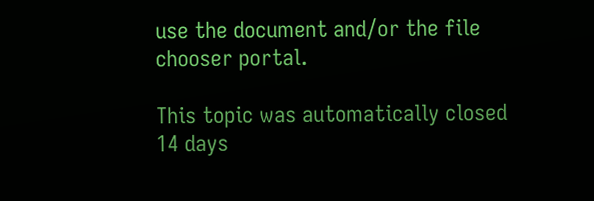use the document and/or the file chooser portal.

This topic was automatically closed 14 days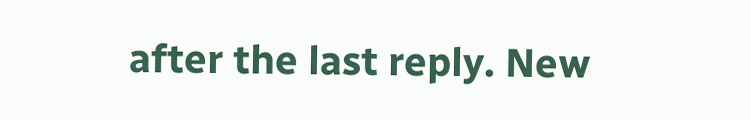after the last reply. New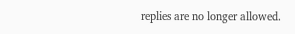replies are no longer allowed.